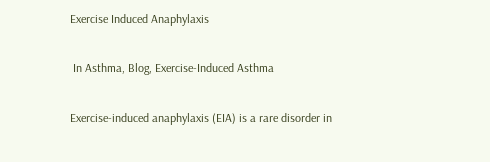Exercise Induced Anaphylaxis

 In Asthma, Blog, Exercise-Induced Asthma

Exercise-induced anaphylaxis (EIA) is a rare disorder in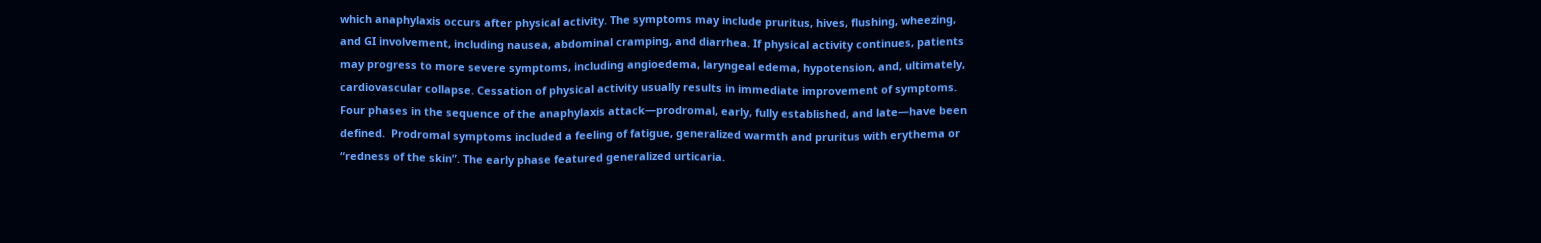which anaphylaxis occurs after physical activity. The symptoms may include pruritus, hives, flushing, wheezing, and GI involvement, including nausea, abdominal cramping, and diarrhea. If physical activity continues, patients may progress to more severe symptoms, including angioedema, laryngeal edema, hypotension, and, ultimately, cardiovascular collapse. Cessation of physical activity usually results in immediate improvement of symptoms. Four phases in the sequence of the anaphylaxis attack—prodromal, early, fully established, and late—have been defined.  Prodromal symptoms included a feeling of fatigue, generalized warmth and pruritus with erythema or “redness of the skin”. The early phase featured generalized urticaria.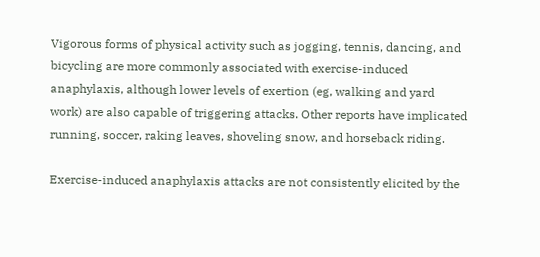Vigorous forms of physical activity such as jogging, tennis, dancing, and bicycling are more commonly associated with exercise-induced anaphylaxis, although lower levels of exertion (eg, walking and yard work) are also capable of triggering attacks. Other reports have implicated running, soccer, raking leaves, shoveling snow, and horseback riding.

Exercise-induced anaphylaxis attacks are not consistently elicited by the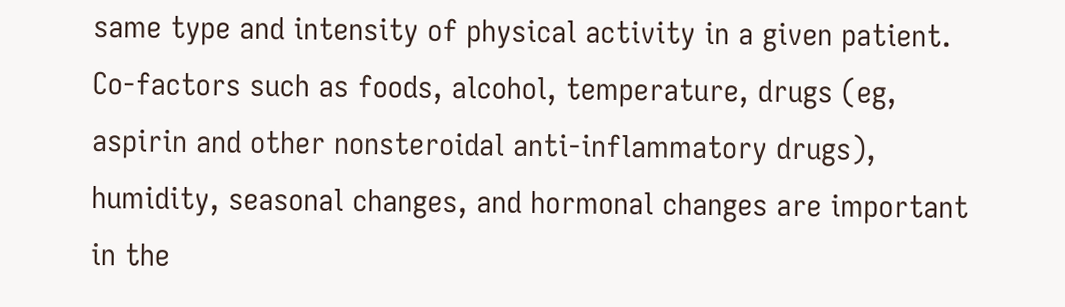same type and intensity of physical activity in a given patient. Co-factors such as foods, alcohol, temperature, drugs (eg, aspirin and other nonsteroidal anti-inflammatory drugs), humidity, seasonal changes, and hormonal changes are important in the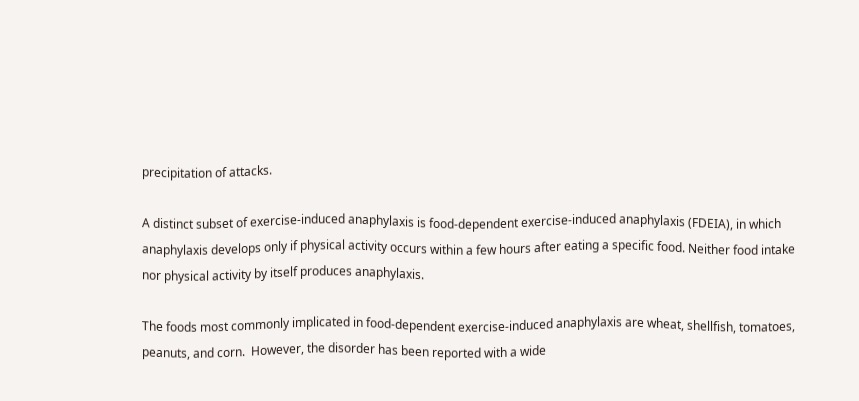precipitation of attacks.

A distinct subset of exercise-induced anaphylaxis is food-dependent exercise-induced anaphylaxis (FDEIA), in which anaphylaxis develops only if physical activity occurs within a few hours after eating a specific food. Neither food intake nor physical activity by itself produces anaphylaxis.

The foods most commonly implicated in food-dependent exercise-induced anaphylaxis are wheat, shellfish, tomatoes, peanuts, and corn.  However, the disorder has been reported with a wide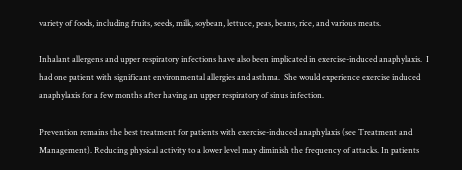variety of foods, including fruits, seeds, milk, soybean, lettuce, peas, beans, rice, and various meats.

Inhalant allergens and upper respiratory infections have also been implicated in exercise-induced anaphylaxis.  I had one patient with significant environmental allergies and asthma.  She would experience exercise induced anaphylaxis for a few months after having an upper respiratory of sinus infection.

Prevention remains the best treatment for patients with exercise-induced anaphylaxis (see Treatment and Management). Reducing physical activity to a lower level may diminish the frequency of attacks. In patients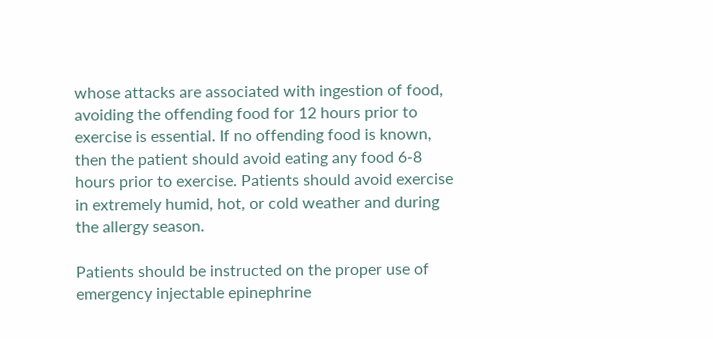whose attacks are associated with ingestion of food, avoiding the offending food for 12 hours prior to exercise is essential. If no offending food is known, then the patient should avoid eating any food 6-8 hours prior to exercise. Patients should avoid exercise in extremely humid, hot, or cold weather and during the allergy season.

Patients should be instructed on the proper use of emergency injectable epinephrine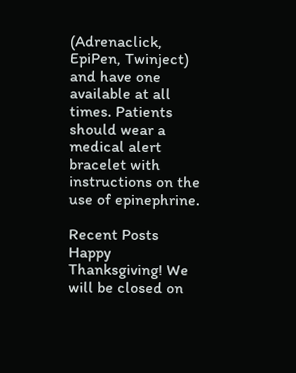(Adrenaclick, EpiPen, Twinject) and have one available at all times. Patients should wear a medical alert bracelet with instructions on the use of epinephrine.

Recent Posts
Happy Thanksgiving! We will be closed on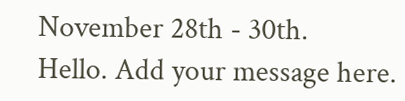November 28th - 30th.
Hello. Add your message here.